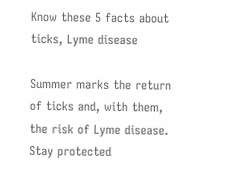Know these 5 facts about ticks, Lyme disease

Summer marks the return of ticks and, with them, the risk of Lyme disease. Stay protected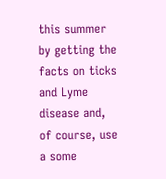this summer by getting the facts on ticks and Lyme disease and, of course, use a some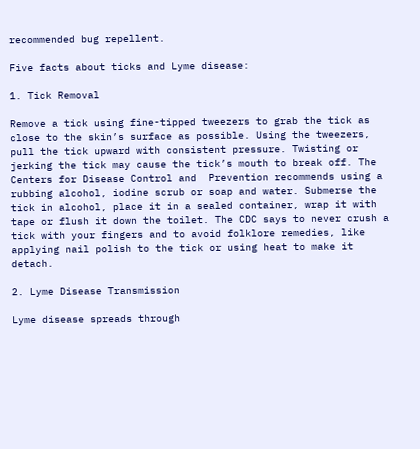recommended bug repellent.

Five facts about ticks and Lyme disease:

1. Tick Removal

Remove a tick using fine-tipped tweezers to grab the tick as close to the skin’s surface as possible. Using the tweezers, pull the tick upward with consistent pressure. Twisting or jerking the tick may cause the tick’s mouth to break off. The Centers for Disease Control and  Prevention recommends using a rubbing alcohol, iodine scrub or soap and water. Submerse the tick in alcohol, place it in a sealed container, wrap it with tape or flush it down the toilet. The CDC says to never crush a tick with your fingers and to avoid folklore remedies, like applying nail polish to the tick or using heat to make it detach.

2. Lyme Disease Transmission

Lyme disease spreads through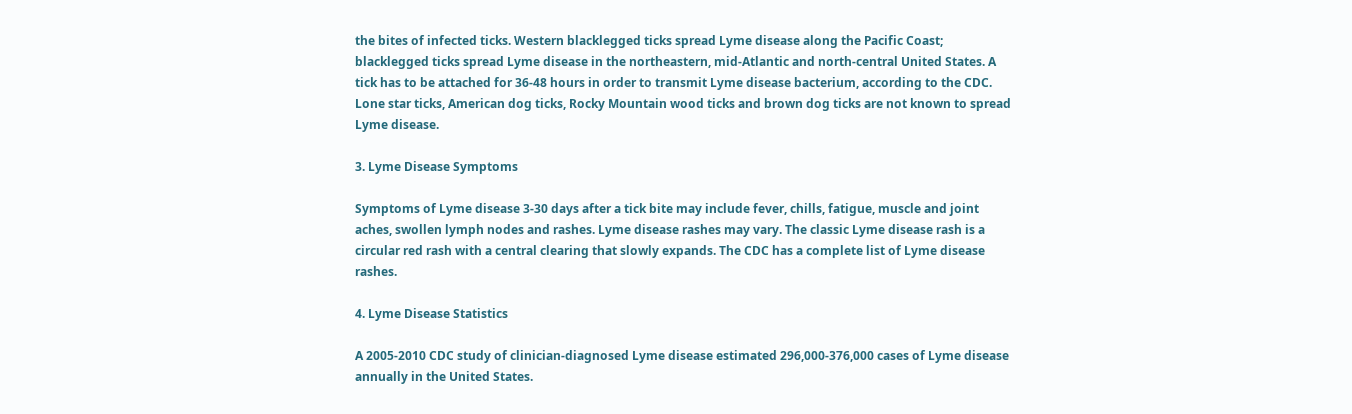the bites of infected ticks. Western blacklegged ticks spread Lyme disease along the Pacific Coast; blacklegged ticks spread Lyme disease in the northeastern, mid-Atlantic and north-central United States. A tick has to be attached for 36-48 hours in order to transmit Lyme disease bacterium, according to the CDC. Lone star ticks, American dog ticks, Rocky Mountain wood ticks and brown dog ticks are not known to spread Lyme disease.

3. Lyme Disease Symptoms

Symptoms of Lyme disease 3-30 days after a tick bite may include fever, chills, fatigue, muscle and joint aches, swollen lymph nodes and rashes. Lyme disease rashes may vary. The classic Lyme disease rash is a circular red rash with a central clearing that slowly expands. The CDC has a complete list of Lyme disease rashes.

4. Lyme Disease Statistics

A 2005-2010 CDC study of clinician-diagnosed Lyme disease estimated 296,000-376,000 cases of Lyme disease annually in the United States.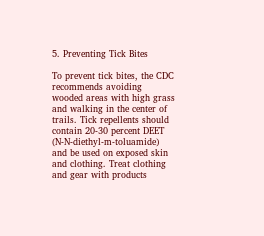5. Preventing Tick Bites

To prevent tick bites, the CDC recommends avoiding wooded areas with high grass and walking in the center of trails. Tick repellents should contain 20-30 percent DEET (N-N-diethyl-m-toluamide) and be used on exposed skin and clothing. Treat clothing and gear with products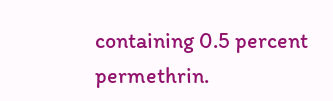containing 0.5 percent permethrin.